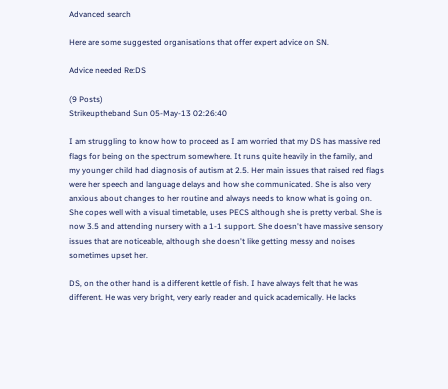Advanced search

Here are some suggested organisations that offer expert advice on SN.

Advice needed Re:DS

(9 Posts)
Strikeuptheband Sun 05-May-13 02:26:40

I am struggling to know how to proceed as I am worried that my DS has massive red flags for being on the spectrum somewhere. It runs quite heavily in the family, and my younger child had diagnosis of autism at 2.5. Her main issues that raised red flags were her speech and language delays and how she communicated. She is also very anxious about changes to her routine and always needs to know what is going on. She copes well with a visual timetable, uses PECS although she is pretty verbal. She is now 3.5 and attending nursery with a 1-1 support. She doesn't have massive sensory issues that are noticeable, although she doesn't like getting messy and noises sometimes upset her.

DS, on the other hand is a different kettle of fish. I have always felt that he was different. He was very bright, very early reader and quick academically. He lacks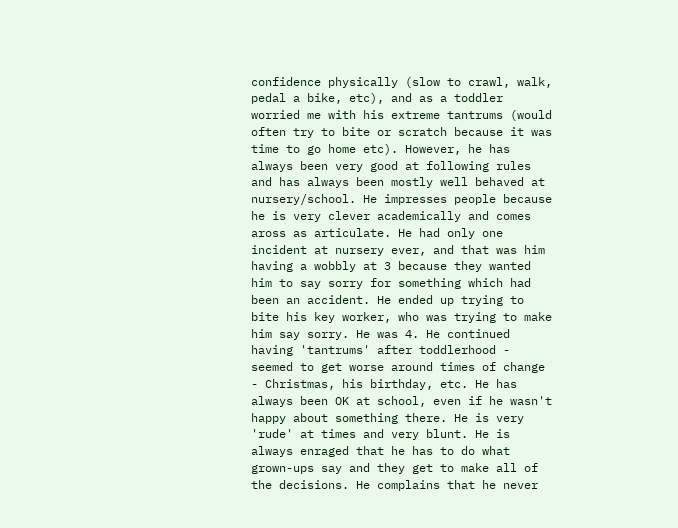confidence physically (slow to crawl, walk, pedal a bike, etc), and as a toddler worried me with his extreme tantrums (would often try to bite or scratch because it was time to go home etc). However, he has always been very good at following rules and has always been mostly well behaved at nursery/school. He impresses people because he is very clever academically and comes aross as articulate. He had only one incident at nursery ever, and that was him having a wobbly at 3 because they wanted him to say sorry for something which had been an accident. He ended up trying to bite his key worker, who was trying to make him say sorry. He was 4. He continued having 'tantrums' after toddlerhood - seemed to get worse around times of change - Christmas, his birthday, etc. He has always been OK at school, even if he wasn't happy about something there. He is very 'rude' at times and very blunt. He is always enraged that he has to do what grown-ups say and they get to make all of the decisions. He complains that he never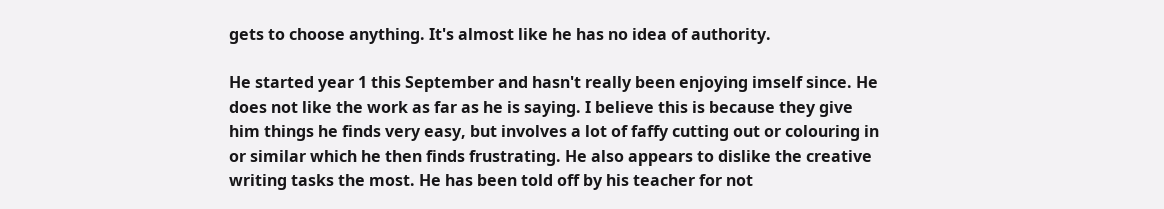gets to choose anything. It's almost like he has no idea of authority.

He started year 1 this September and hasn't really been enjoying imself since. He does not like the work as far as he is saying. I believe this is because they give him things he finds very easy, but involves a lot of faffy cutting out or colouring in or similar which he then finds frustrating. He also appears to dislike the creative writing tasks the most. He has been told off by his teacher for not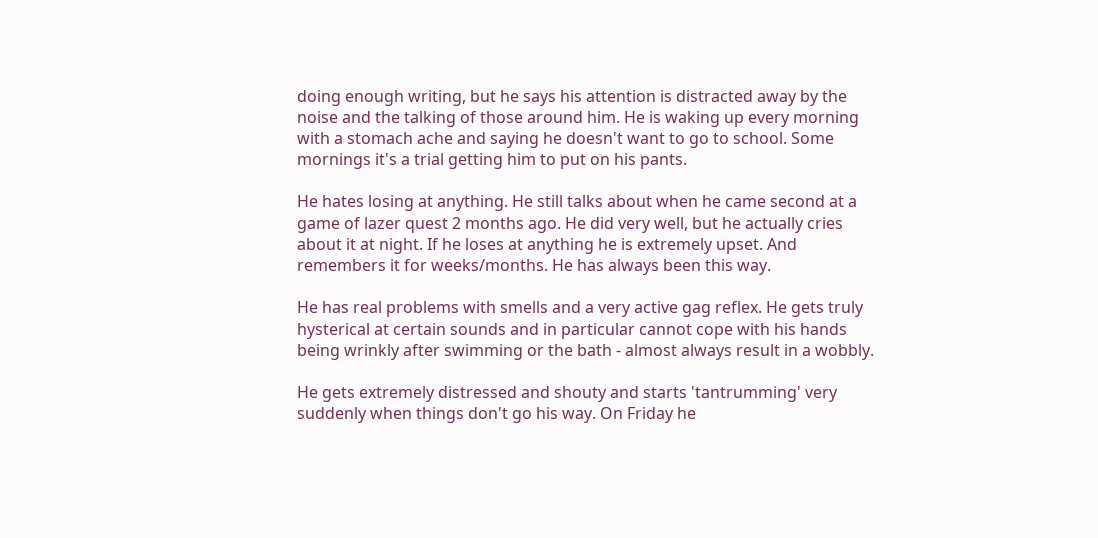doing enough writing, but he says his attention is distracted away by the noise and the talking of those around him. He is waking up every morning with a stomach ache and saying he doesn't want to go to school. Some mornings it's a trial getting him to put on his pants.

He hates losing at anything. He still talks about when he came second at a game of lazer quest 2 months ago. He did very well, but he actually cries about it at night. If he loses at anything he is extremely upset. And remembers it for weeks/months. He has always been this way.

He has real problems with smells and a very active gag reflex. He gets truly hysterical at certain sounds and in particular cannot cope with his hands being wrinkly after swimming or the bath - almost always result in a wobbly.

He gets extremely distressed and shouty and starts 'tantrumming' very suddenly when things don't go his way. On Friday he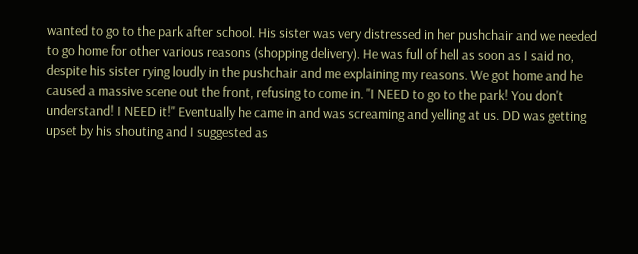wanted to go to the park after school. His sister was very distressed in her pushchair and we needed to go home for other various reasons (shopping delivery). He was full of hell as soon as I said no, despite his sister rying loudly in the pushchair and me explaining my reasons. We got home and he caused a massive scene out the front, refusing to come in. "I NEED to go to the park! You don't understand! I NEED it!" Eventually he came in and was screaming and yelling at us. DD was getting upset by his shouting and I suggested as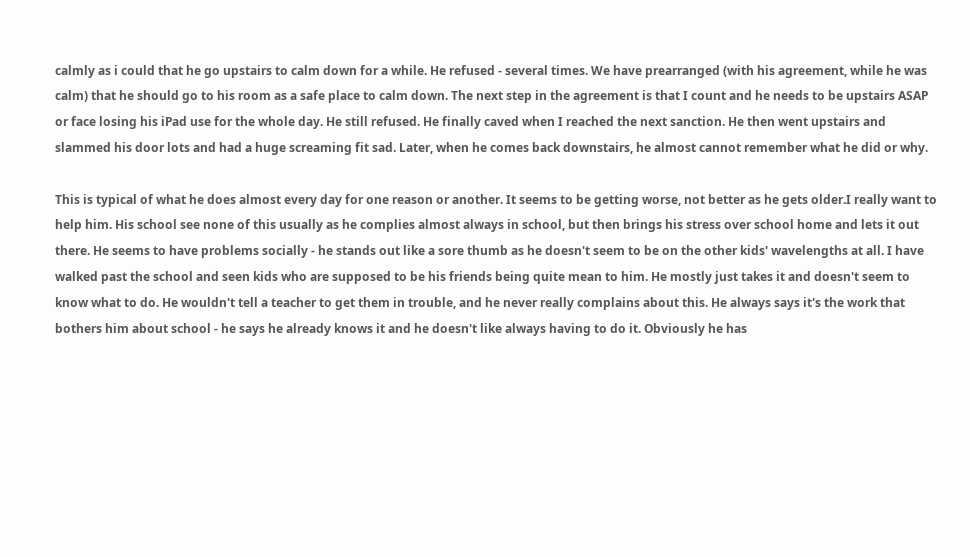calmly as i could that he go upstairs to calm down for a while. He refused - several times. We have prearranged (with his agreement, while he was calm) that he should go to his room as a safe place to calm down. The next step in the agreement is that I count and he needs to be upstairs ASAP or face losing his iPad use for the whole day. He still refused. He finally caved when I reached the next sanction. He then went upstairs and slammed his door lots and had a huge screaming fit sad. Later, when he comes back downstairs, he almost cannot remember what he did or why.

This is typical of what he does almost every day for one reason or another. It seems to be getting worse, not better as he gets older.I really want to help him. His school see none of this usually as he complies almost always in school, but then brings his stress over school home and lets it out there. He seems to have problems socially - he stands out like a sore thumb as he doesn't seem to be on the other kids' wavelengths at all. I have walked past the school and seen kids who are supposed to be his friends being quite mean to him. He mostly just takes it and doesn't seem to know what to do. He wouldn't tell a teacher to get them in trouble, and he never really complains about this. He always says it's the work that bothers him about school - he says he already knows it and he doesn't like always having to do it. Obviously he has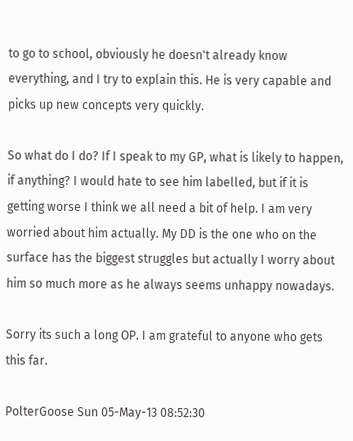to go to school, obviously he doesn't already know everything, and I try to explain this. He is very capable and picks up new concepts very quickly.

So what do I do? If I speak to my GP, what is likely to happen, if anything? I would hate to see him labelled, but if it is getting worse I think we all need a bit of help. I am very worried about him actually. My DD is the one who on the surface has the biggest struggles but actually I worry about him so much more as he always seems unhappy nowadays.

Sorry its such a long OP. I am grateful to anyone who gets this far.

PolterGoose Sun 05-May-13 08:52:30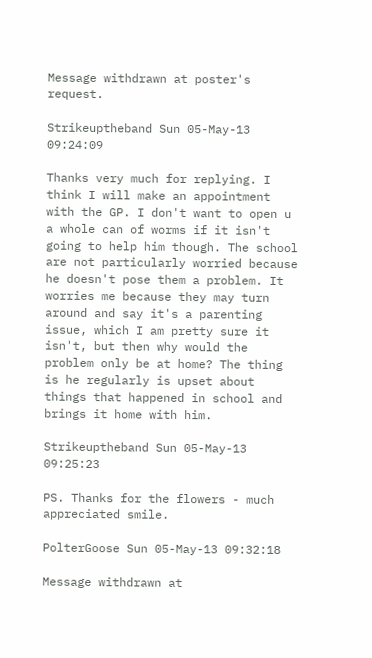Message withdrawn at poster's request.

Strikeuptheband Sun 05-May-13 09:24:09

Thanks very much for replying. I think I will make an appointment with the GP. I don't want to open u a whole can of worms if it isn't going to help him though. The school are not particularly worried because he doesn't pose them a problem. It worries me because they may turn around and say it's a parenting issue, which I am pretty sure it isn't, but then why would the problem only be at home? The thing is he regularly is upset about things that happened in school and brings it home with him.

Strikeuptheband Sun 05-May-13 09:25:23

PS. Thanks for the flowers - much appreciated smile.

PolterGoose Sun 05-May-13 09:32:18

Message withdrawn at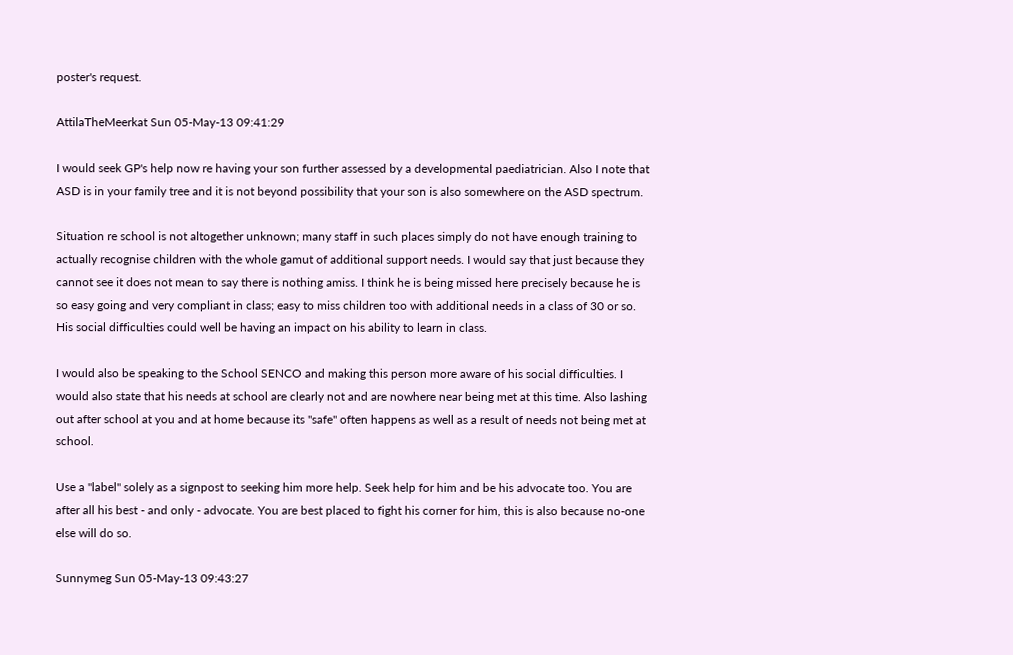poster's request.

AttilaTheMeerkat Sun 05-May-13 09:41:29

I would seek GP's help now re having your son further assessed by a developmental paediatrician. Also I note that ASD is in your family tree and it is not beyond possibility that your son is also somewhere on the ASD spectrum.

Situation re school is not altogether unknown; many staff in such places simply do not have enough training to actually recognise children with the whole gamut of additional support needs. I would say that just because they cannot see it does not mean to say there is nothing amiss. I think he is being missed here precisely because he is so easy going and very compliant in class; easy to miss children too with additional needs in a class of 30 or so. His social difficulties could well be having an impact on his ability to learn in class.

I would also be speaking to the School SENCO and making this person more aware of his social difficulties. I would also state that his needs at school are clearly not and are nowhere near being met at this time. Also lashing out after school at you and at home because its "safe" often happens as well as a result of needs not being met at school.

Use a "label" solely as a signpost to seeking him more help. Seek help for him and be his advocate too. You are after all his best - and only - advocate. You are best placed to fight his corner for him, this is also because no-one else will do so.

Sunnymeg Sun 05-May-13 09:43:27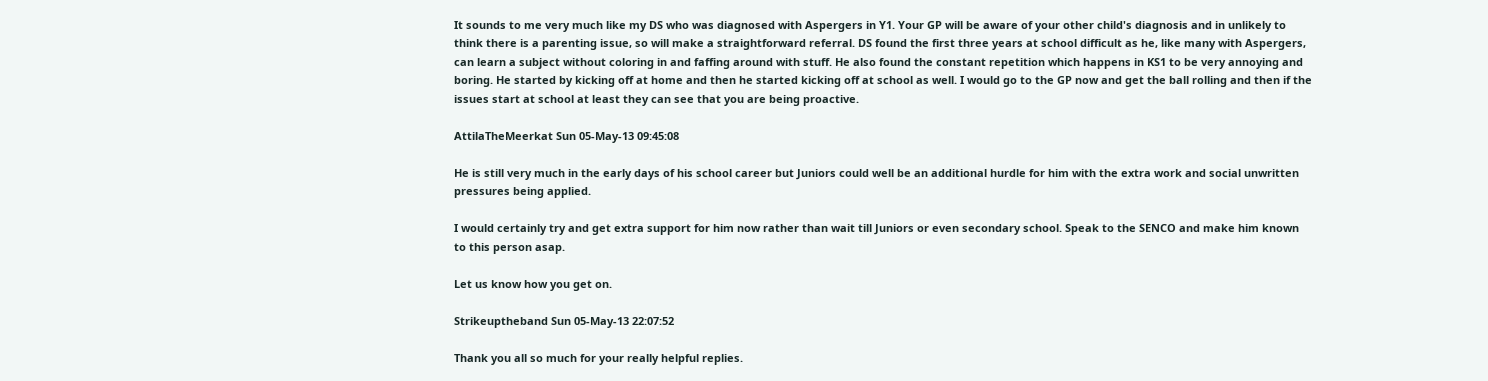It sounds to me very much like my DS who was diagnosed with Aspergers in Y1. Your GP will be aware of your other child's diagnosis and in unlikely to think there is a parenting issue, so will make a straightforward referral. DS found the first three years at school difficult as he, like many with Aspergers, can learn a subject without coloring in and faffing around with stuff. He also found the constant repetition which happens in KS1 to be very annoying and boring. He started by kicking off at home and then he started kicking off at school as well. I would go to the GP now and get the ball rolling and then if the issues start at school at least they can see that you are being proactive.

AttilaTheMeerkat Sun 05-May-13 09:45:08

He is still very much in the early days of his school career but Juniors could well be an additional hurdle for him with the extra work and social unwritten pressures being applied.

I would certainly try and get extra support for him now rather than wait till Juniors or even secondary school. Speak to the SENCO and make him known to this person asap.

Let us know how you get on.

Strikeuptheband Sun 05-May-13 22:07:52

Thank you all so much for your really helpful replies.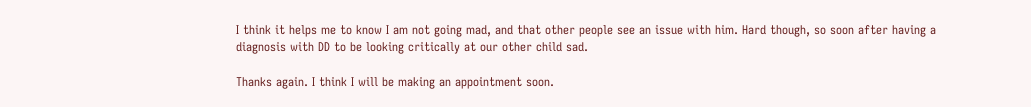I think it helps me to know I am not going mad, and that other people see an issue with him. Hard though, so soon after having a diagnosis with DD to be looking critically at our other child sad.

Thanks again. I think I will be making an appointment soon.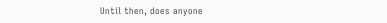Until then, does anyone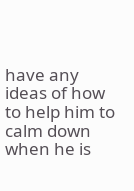have any ideas of how to help him to calm down when he is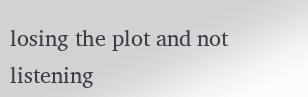losing the plot and not listening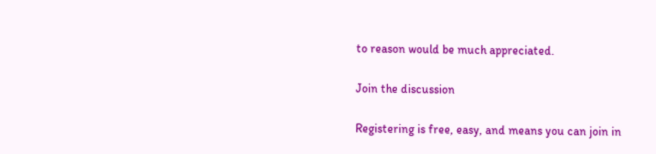to reason would be much appreciated.

Join the discussion

Registering is free, easy, and means you can join in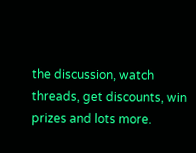the discussion, watch threads, get discounts, win prizes and lots more.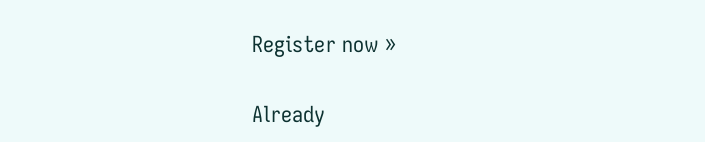Register now »

Already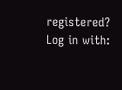registered? Log in with: